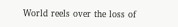World reels over the loss of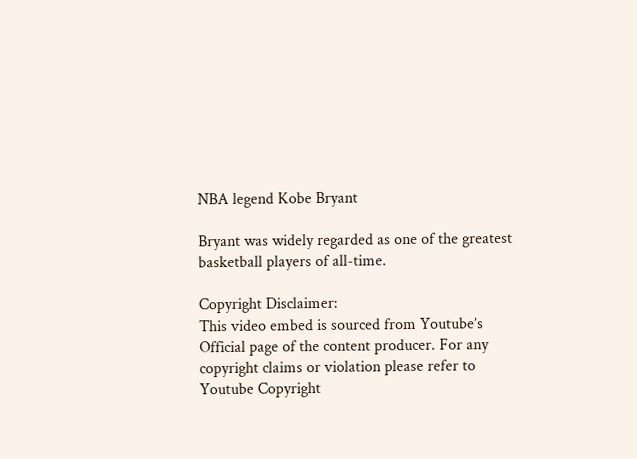NBA legend Kobe Bryant

Bryant was widely regarded as one of the greatest basketball players of all-time.

Copyright Disclaimer:
This video embed is sourced from Youtube’s Official page of the content producer. For any copyright claims or violation please refer to Youtube Copyright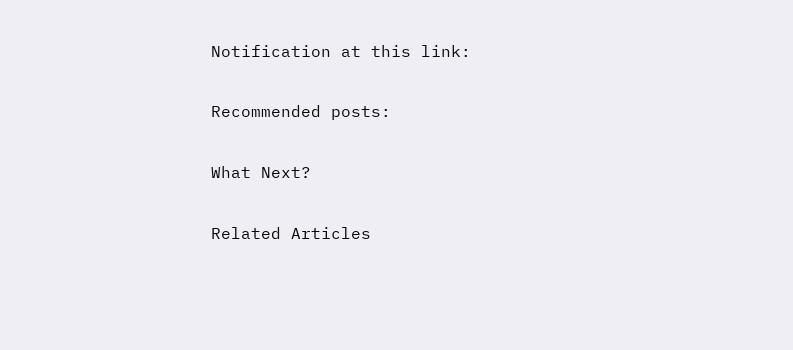Notification at this link:

Recommended posts:

What Next?

Related Articles